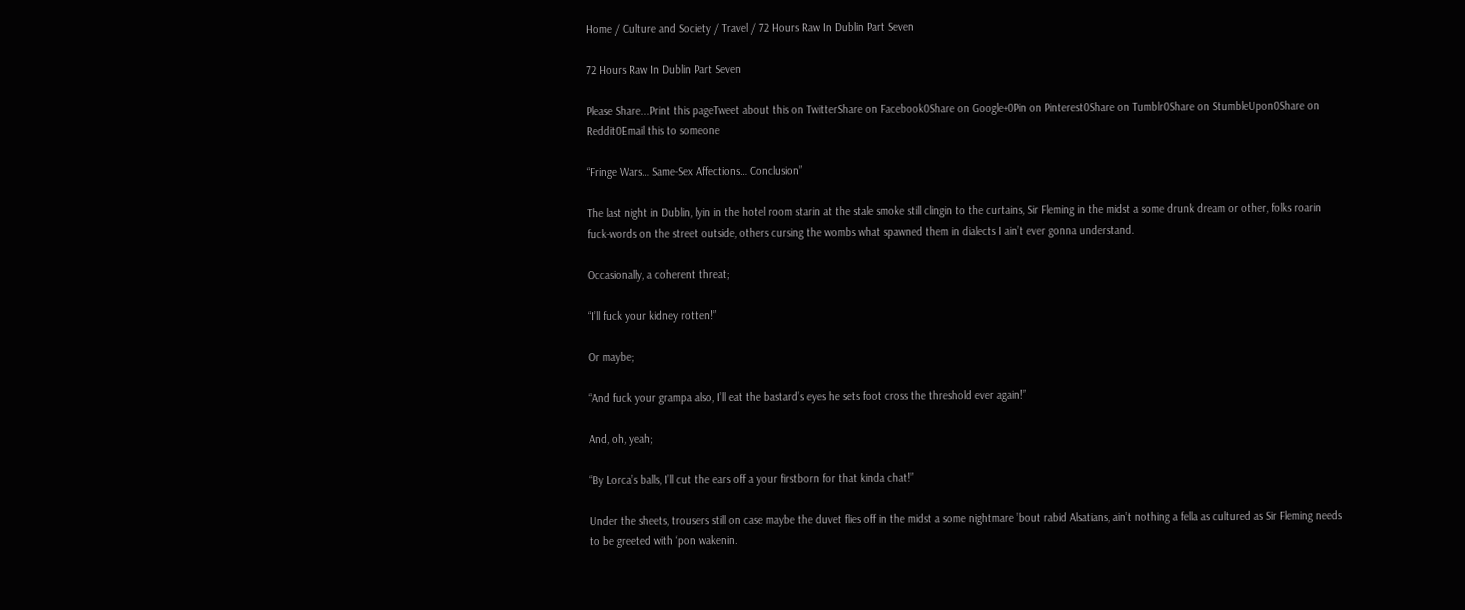Home / Culture and Society / Travel / 72 Hours Raw In Dublin Part Seven

72 Hours Raw In Dublin Part Seven

Please Share...Print this pageTweet about this on TwitterShare on Facebook0Share on Google+0Pin on Pinterest0Share on Tumblr0Share on StumbleUpon0Share on Reddit0Email this to someone

“Fringe Wars… Same-Sex Affections… Conclusion”

The last night in Dublin, lyin in the hotel room starin at the stale smoke still clingin to the curtains, Sir Fleming in the midst a some drunk dream or other, folks roarin fuck-words on the street outside, others cursing the wombs what spawned them in dialects I ain’t ever gonna understand.

Occasionally, a coherent threat;

“I’ll fuck your kidney rotten!”

Or maybe;

“And fuck your grampa also, I’ll eat the bastard’s eyes he sets foot cross the threshold ever again!”

And, oh, yeah;

“By Lorca’s balls, I’ll cut the ears off a your firstborn for that kinda chat!”

Under the sheets, trousers still on case maybe the duvet flies off in the midst a some nightmare ’bout rabid Alsatians, ain’t nothing a fella as cultured as Sir Fleming needs to be greeted with ‘pon wakenin.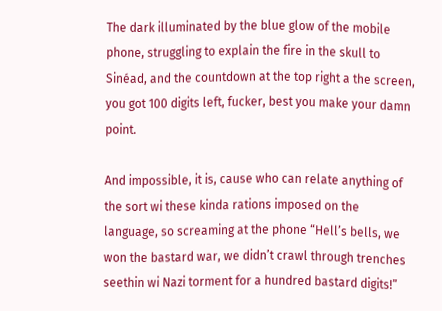The dark illuminated by the blue glow of the mobile phone, struggling to explain the fire in the skull to Sinéad, and the countdown at the top right a the screen, you got 100 digits left, fucker, best you make your damn point.

And impossible, it is, cause who can relate anything of the sort wi these kinda rations imposed on the language, so screaming at the phone “Hell’s bells, we won the bastard war, we didn’t crawl through trenches seethin wi Nazi torment for a hundred bastard digits!”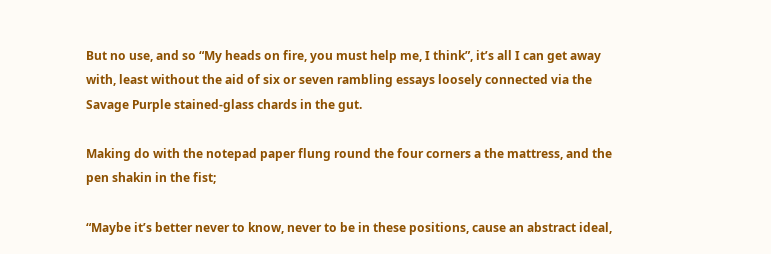But no use, and so “My heads on fire, you must help me, I think”, it’s all I can get away with, least without the aid of six or seven rambling essays loosely connected via the Savage Purple stained-glass chards in the gut.

Making do with the notepad paper flung round the four corners a the mattress, and the pen shakin in the fist;

“Maybe it’s better never to know, never to be in these positions, cause an abstract ideal,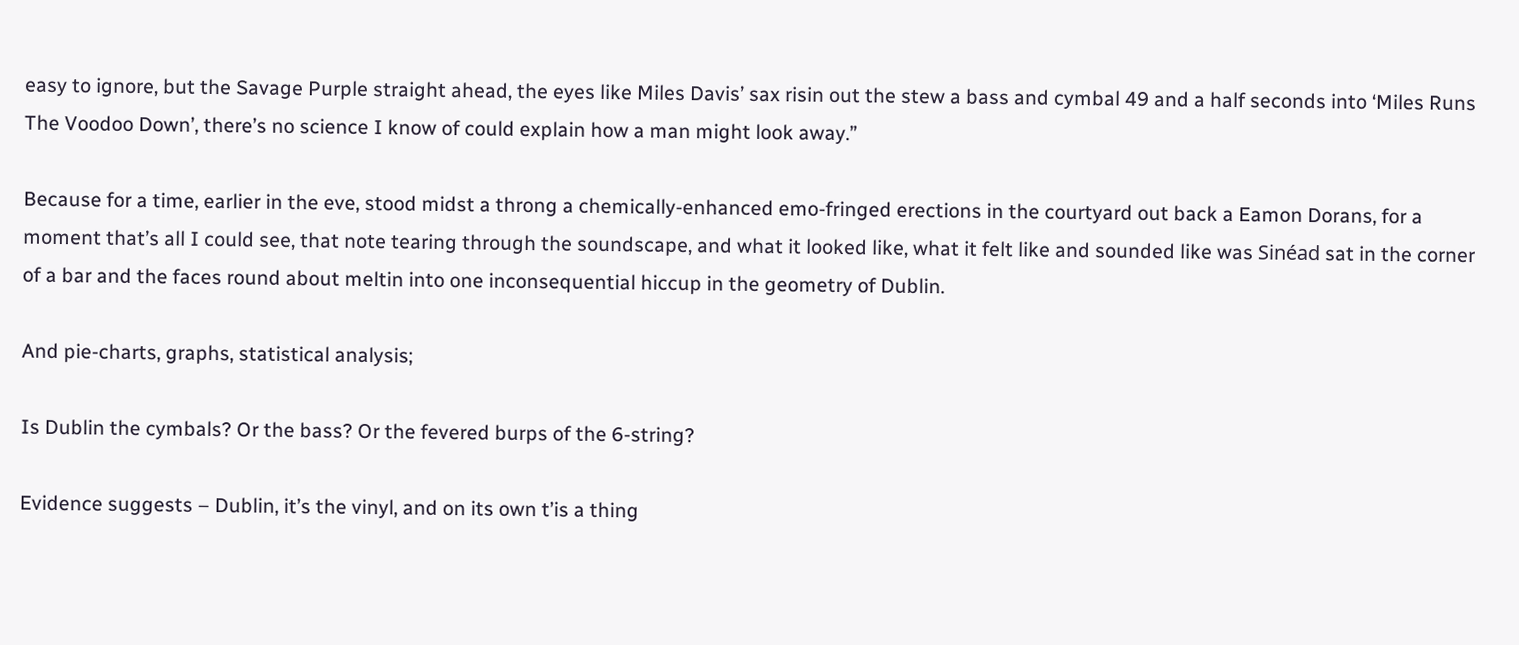easy to ignore, but the Savage Purple straight ahead, the eyes like Miles Davis’ sax risin out the stew a bass and cymbal 49 and a half seconds into ‘Miles Runs The Voodoo Down’, there’s no science I know of could explain how a man might look away.”

Because for a time, earlier in the eve, stood midst a throng a chemically-enhanced emo-fringed erections in the courtyard out back a Eamon Dorans, for a moment that’s all I could see, that note tearing through the soundscape, and what it looked like, what it felt like and sounded like was Sinéad sat in the corner of a bar and the faces round about meltin into one inconsequential hiccup in the geometry of Dublin.

And pie-charts, graphs, statistical analysis;

Is Dublin the cymbals? Or the bass? Or the fevered burps of the 6-string?

Evidence suggests – Dublin, it’s the vinyl, and on its own t’is a thing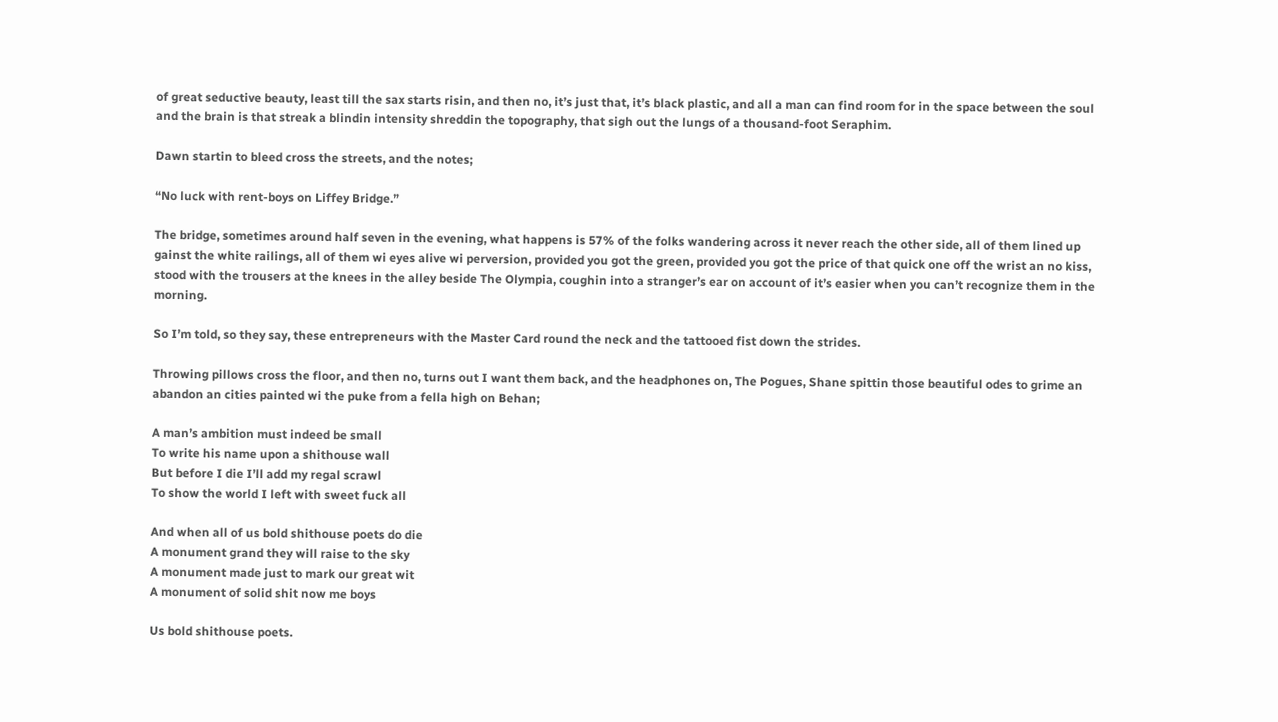of great seductive beauty, least till the sax starts risin, and then no, it’s just that, it’s black plastic, and all a man can find room for in the space between the soul and the brain is that streak a blindin intensity shreddin the topography, that sigh out the lungs of a thousand-foot Seraphim.

Dawn startin to bleed cross the streets, and the notes;

“No luck with rent-boys on Liffey Bridge.”

The bridge, sometimes around half seven in the evening, what happens is 57% of the folks wandering across it never reach the other side, all of them lined up gainst the white railings, all of them wi eyes alive wi perversion, provided you got the green, provided you got the price of that quick one off the wrist an no kiss, stood with the trousers at the knees in the alley beside The Olympia, coughin into a stranger’s ear on account of it’s easier when you can’t recognize them in the morning.

So I’m told, so they say, these entrepreneurs with the Master Card round the neck and the tattooed fist down the strides.

Throwing pillows cross the floor, and then no, turns out I want them back, and the headphones on, The Pogues, Shane spittin those beautiful odes to grime an abandon an cities painted wi the puke from a fella high on Behan;

A man’s ambition must indeed be small
To write his name upon a shithouse wall
But before I die I’ll add my regal scrawl
To show the world I left with sweet fuck all

And when all of us bold shithouse poets do die
A monument grand they will raise to the sky
A monument made just to mark our great wit
A monument of solid shit now me boys

Us bold shithouse poets.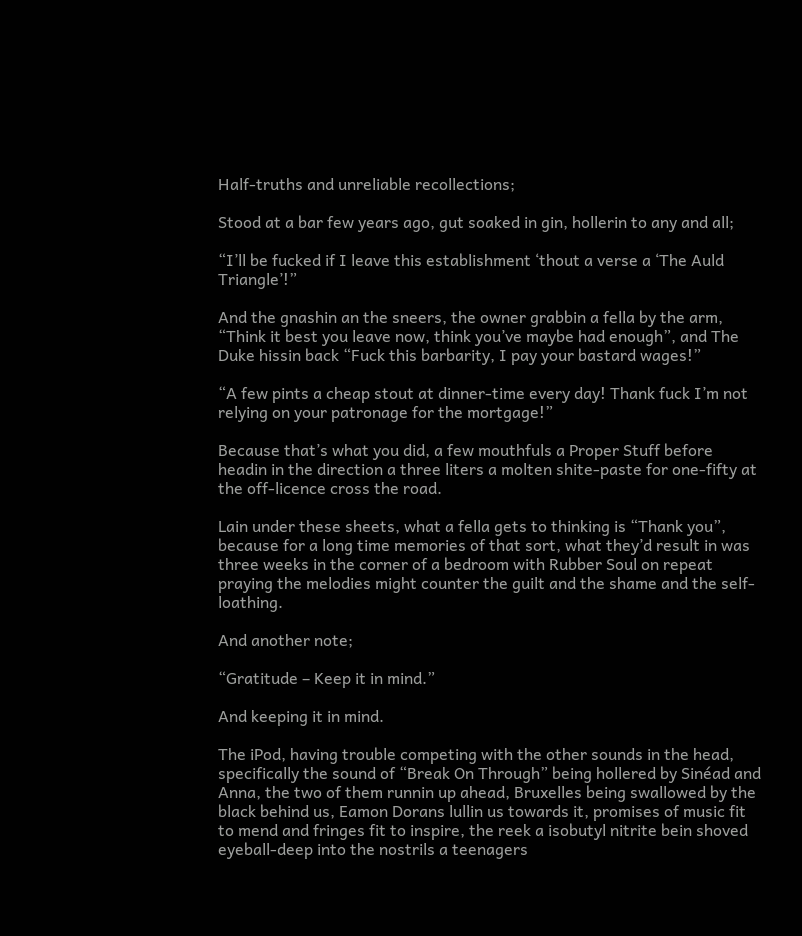Half-truths and unreliable recollections;

Stood at a bar few years ago, gut soaked in gin, hollerin to any and all;

“I’ll be fucked if I leave this establishment ‘thout a verse a ‘The Auld Triangle’!”

And the gnashin an the sneers, the owner grabbin a fella by the arm, “Think it best you leave now, think you’ve maybe had enough”, and The Duke hissin back “Fuck this barbarity, I pay your bastard wages!”

“A few pints a cheap stout at dinner-time every day! Thank fuck I’m not relying on your patronage for the mortgage!”

Because that’s what you did, a few mouthfuls a Proper Stuff before headin in the direction a three liters a molten shite-paste for one-fifty at the off-licence cross the road.

Lain under these sheets, what a fella gets to thinking is “Thank you”, because for a long time memories of that sort, what they’d result in was three weeks in the corner of a bedroom with Rubber Soul on repeat praying the melodies might counter the guilt and the shame and the self-loathing.

And another note;

“Gratitude – Keep it in mind.”

And keeping it in mind.

The iPod, having trouble competing with the other sounds in the head, specifically the sound of “Break On Through” being hollered by Sinéad and Anna, the two of them runnin up ahead, Bruxelles being swallowed by the black behind us, Eamon Dorans lullin us towards it, promises of music fit to mend and fringes fit to inspire, the reek a isobutyl nitrite bein shoved eyeball-deep into the nostrils a teenagers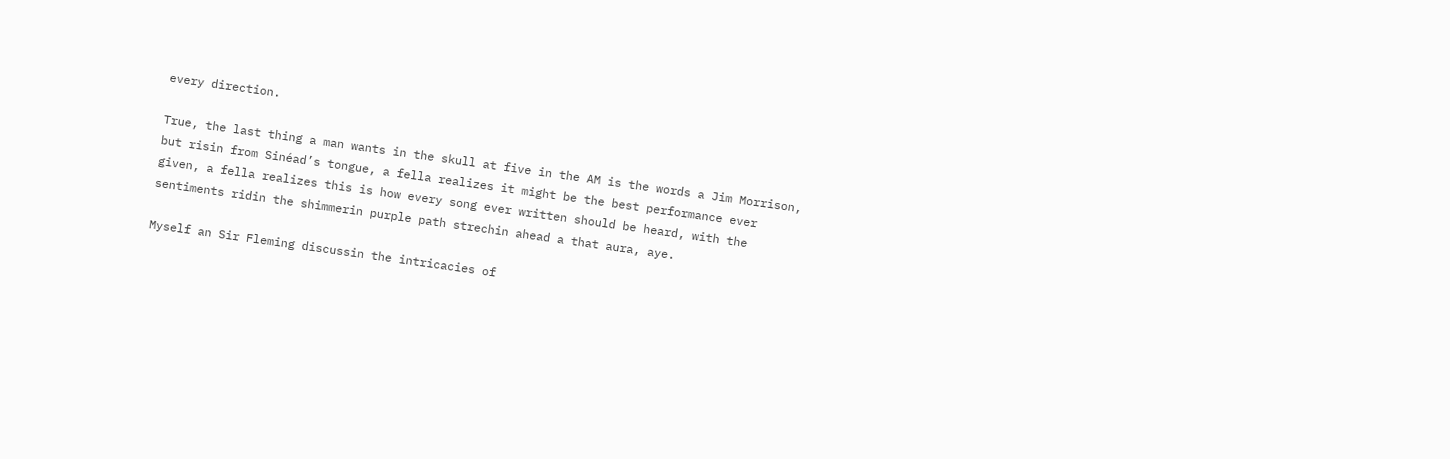every direction.

True, the last thing a man wants in the skull at five in the AM is the words a Jim Morrison, but risin from Sinéad’s tongue, a fella realizes it might be the best performance ever given, a fella realizes this is how every song ever written should be heard, with the sentiments ridin the shimmerin purple path strechin ahead a that aura, aye.

Myself an Sir Fleming discussin the intricacies of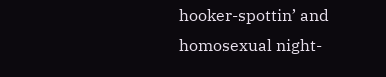hooker-spottin’ and homosexual night-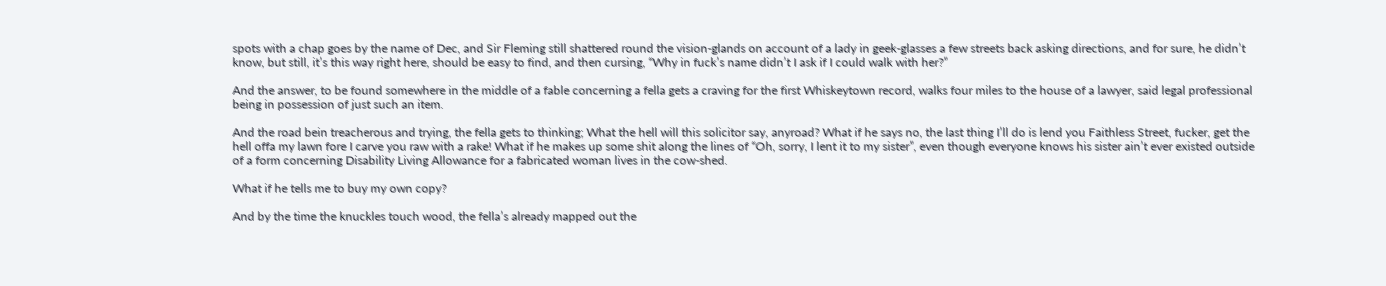spots with a chap goes by the name of Dec, and Sir Fleming still shattered round the vision-glands on account of a lady in geek-glasses a few streets back asking directions, and for sure, he didn’t know, but still, it’s this way right here, should be easy to find, and then cursing, “Why in fuck’s name didn’t I ask if I could walk with her?”

And the answer, to be found somewhere in the middle of a fable concerning a fella gets a craving for the first Whiskeytown record, walks four miles to the house of a lawyer, said legal professional being in possession of just such an item.

And the road bein treacherous and trying, the fella gets to thinking; What the hell will this solicitor say, anyroad? What if he says no, the last thing I’ll do is lend you Faithless Street, fucker, get the hell offa my lawn fore I carve you raw with a rake! What if he makes up some shit along the lines of “Oh, sorry, I lent it to my sister”, even though everyone knows his sister ain’t ever existed outside of a form concerning Disability Living Allowance for a fabricated woman lives in the cow-shed.

What if he tells me to buy my own copy?

And by the time the knuckles touch wood, the fella’s already mapped out the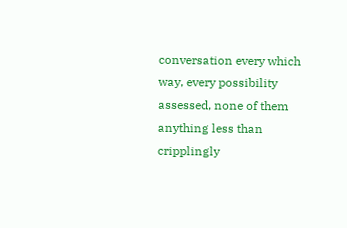conversation every which way, every possibility assessed, none of them anything less than cripplingly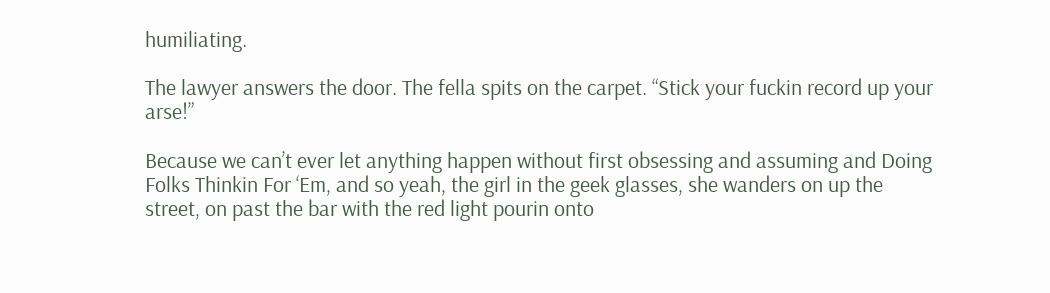humiliating.

The lawyer answers the door. The fella spits on the carpet. “Stick your fuckin record up your arse!”

Because we can’t ever let anything happen without first obsessing and assuming and Doing Folks Thinkin For ‘Em, and so yeah, the girl in the geek glasses, she wanders on up the street, on past the bar with the red light pourin onto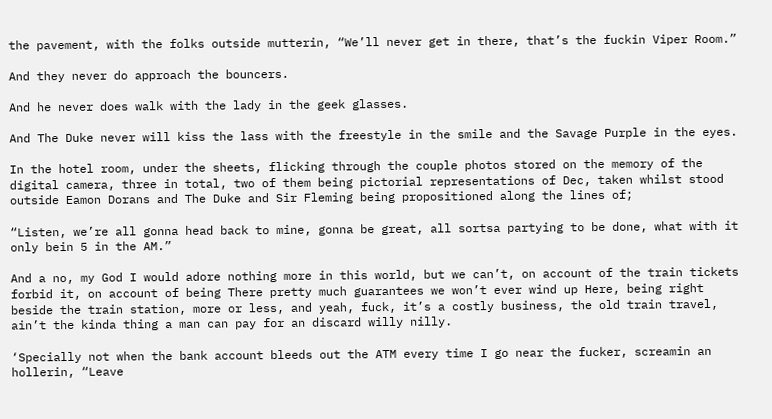the pavement, with the folks outside mutterin, “We’ll never get in there, that’s the fuckin Viper Room.”

And they never do approach the bouncers.

And he never does walk with the lady in the geek glasses.

And The Duke never will kiss the lass with the freestyle in the smile and the Savage Purple in the eyes.

In the hotel room, under the sheets, flicking through the couple photos stored on the memory of the digital camera, three in total, two of them being pictorial representations of Dec, taken whilst stood outside Eamon Dorans and The Duke and Sir Fleming being propositioned along the lines of;

“Listen, we’re all gonna head back to mine, gonna be great, all sortsa partying to be done, what with it only bein 5 in the AM.”

And a no, my God I would adore nothing more in this world, but we can’t, on account of the train tickets forbid it, on account of being There pretty much guarantees we won’t ever wind up Here, being right beside the train station, more or less, and yeah, fuck, it’s a costly business, the old train travel, ain’t the kinda thing a man can pay for an discard willy nilly.

‘Specially not when the bank account bleeds out the ATM every time I go near the fucker, screamin an hollerin, “Leave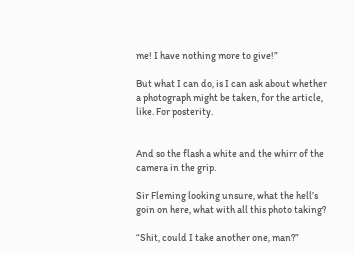me! I have nothing more to give!”

But what I can do, is I can ask about whether a photograph might be taken, for the article, like. For posterity.


And so the flash a white and the whirr of the camera in the grip.

Sir Fleming looking unsure, what the hell’s goin on here, what with all this photo taking?

“Shit, could I take another one, man?”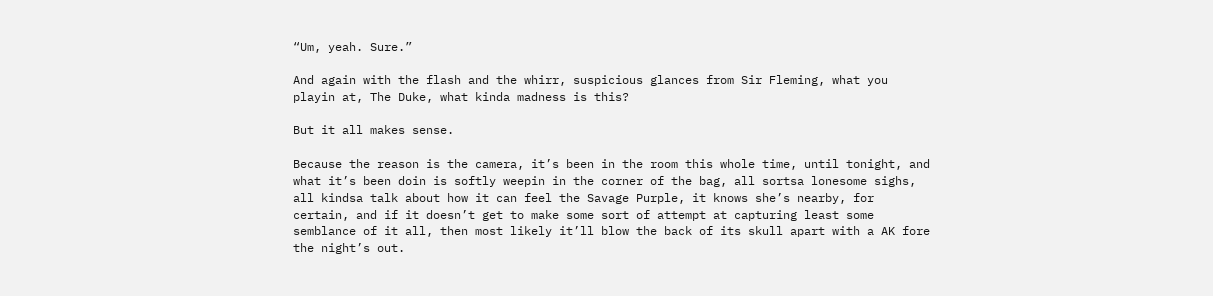“Um, yeah. Sure.”

And again with the flash and the whirr, suspicious glances from Sir Fleming, what you playin at, The Duke, what kinda madness is this?

But it all makes sense.

Because the reason is the camera, it’s been in the room this whole time, until tonight, and what it’s been doin is softly weepin in the corner of the bag, all sortsa lonesome sighs, all kindsa talk about how it can feel the Savage Purple, it knows she’s nearby, for certain, and if it doesn’t get to make some sort of attempt at capturing least some semblance of it all, then most likely it’ll blow the back of its skull apart with a AK fore the night’s out.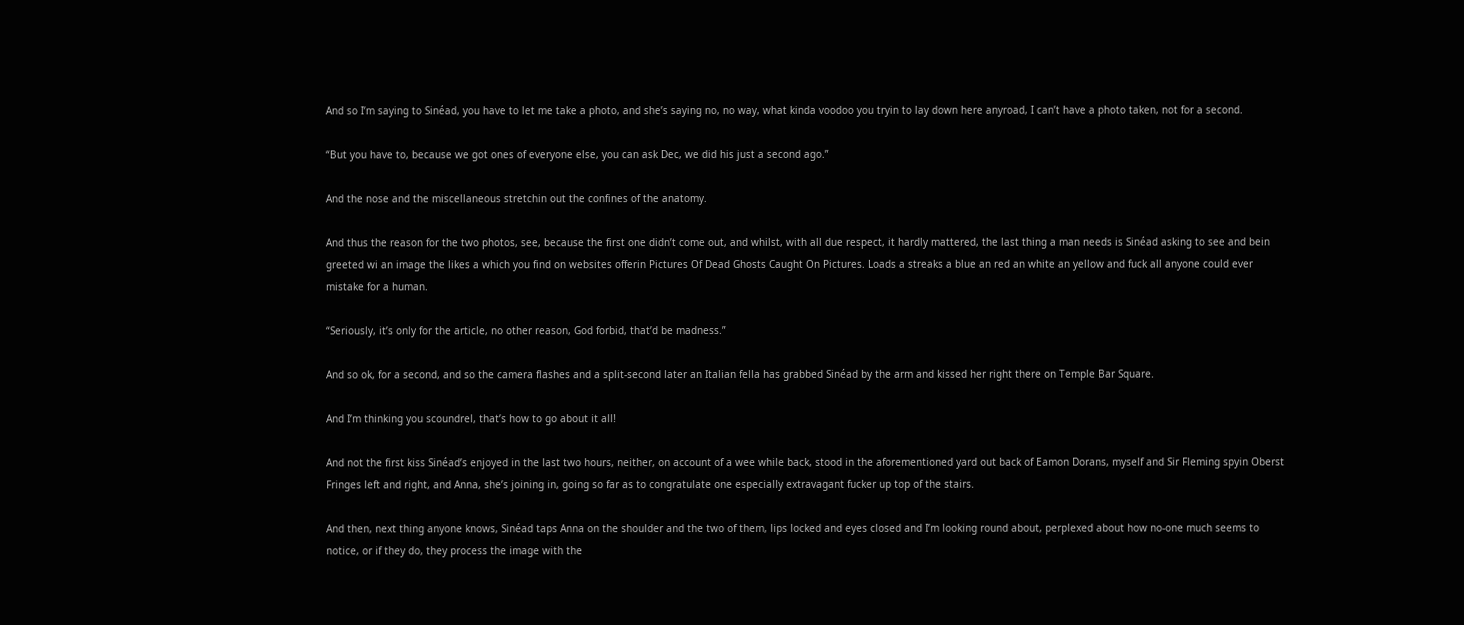And so I’m saying to Sinéad, you have to let me take a photo, and she’s saying no, no way, what kinda voodoo you tryin to lay down here anyroad, I can’t have a photo taken, not for a second.

“But you have to, because we got ones of everyone else, you can ask Dec, we did his just a second ago.”

And the nose and the miscellaneous stretchin out the confines of the anatomy.

And thus the reason for the two photos, see, because the first one didn’t come out, and whilst, with all due respect, it hardly mattered, the last thing a man needs is Sinéad asking to see and bein greeted wi an image the likes a which you find on websites offerin Pictures Of Dead Ghosts Caught On Pictures. Loads a streaks a blue an red an white an yellow and fuck all anyone could ever mistake for a human.

“Seriously, it’s only for the article, no other reason, God forbid, that’d be madness.”

And so ok, for a second, and so the camera flashes and a split-second later an Italian fella has grabbed Sinéad by the arm and kissed her right there on Temple Bar Square.

And I’m thinking you scoundrel, that’s how to go about it all!

And not the first kiss Sinéad’s enjoyed in the last two hours, neither, on account of a wee while back, stood in the aforementioned yard out back of Eamon Dorans, myself and Sir Fleming spyin Oberst Fringes left and right, and Anna, she’s joining in, going so far as to congratulate one especially extravagant fucker up top of the stairs.

And then, next thing anyone knows, Sinéad taps Anna on the shoulder and the two of them, lips locked and eyes closed and I’m looking round about, perplexed about how no-one much seems to notice, or if they do, they process the image with the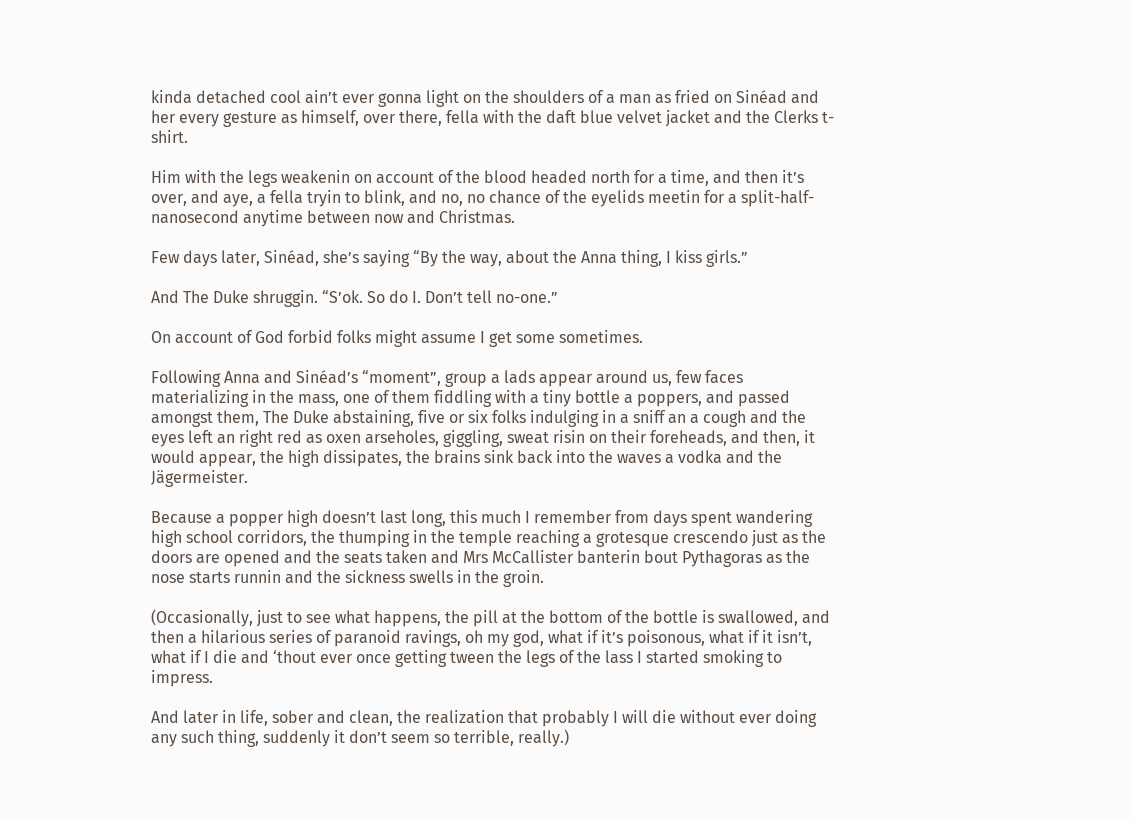kinda detached cool ain’t ever gonna light on the shoulders of a man as fried on Sinéad and her every gesture as himself, over there, fella with the daft blue velvet jacket and the Clerks t-shirt.

Him with the legs weakenin on account of the blood headed north for a time, and then it’s over, and aye, a fella tryin to blink, and no, no chance of the eyelids meetin for a split-half-nanosecond anytime between now and Christmas.

Few days later, Sinéad, she’s saying “By the way, about the Anna thing, I kiss girls.”

And The Duke shruggin. “S’ok. So do I. Don’t tell no-one.”

On account of God forbid folks might assume I get some sometimes.

Following Anna and Sinéad’s “moment”, group a lads appear around us, few faces materializing in the mass, one of them fiddling with a tiny bottle a poppers, and passed amongst them, The Duke abstaining, five or six folks indulging in a sniff an a cough and the eyes left an right red as oxen arseholes, giggling, sweat risin on their foreheads, and then, it would appear, the high dissipates, the brains sink back into the waves a vodka and the Jägermeister.

Because a popper high doesn’t last long, this much I remember from days spent wandering high school corridors, the thumping in the temple reaching a grotesque crescendo just as the doors are opened and the seats taken and Mrs McCallister banterin bout Pythagoras as the nose starts runnin and the sickness swells in the groin.

(Occasionally, just to see what happens, the pill at the bottom of the bottle is swallowed, and then a hilarious series of paranoid ravings, oh my god, what if it’s poisonous, what if it isn’t, what if I die and ‘thout ever once getting tween the legs of the lass I started smoking to impress.

And later in life, sober and clean, the realization that probably I will die without ever doing any such thing, suddenly it don’t seem so terrible, really.)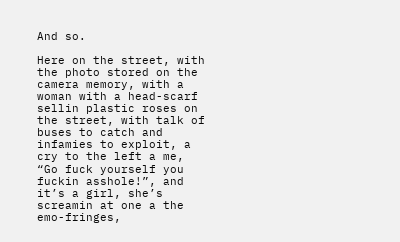And so.

Here on the street, with the photo stored on the camera memory, with a woman with a head-scarf sellin plastic roses on the street, with talk of buses to catch and infamies to exploit, a cry to the left a me, “Go fuck yourself you fuckin asshole!”, and it’s a girl, she’s screamin at one a the emo-fringes,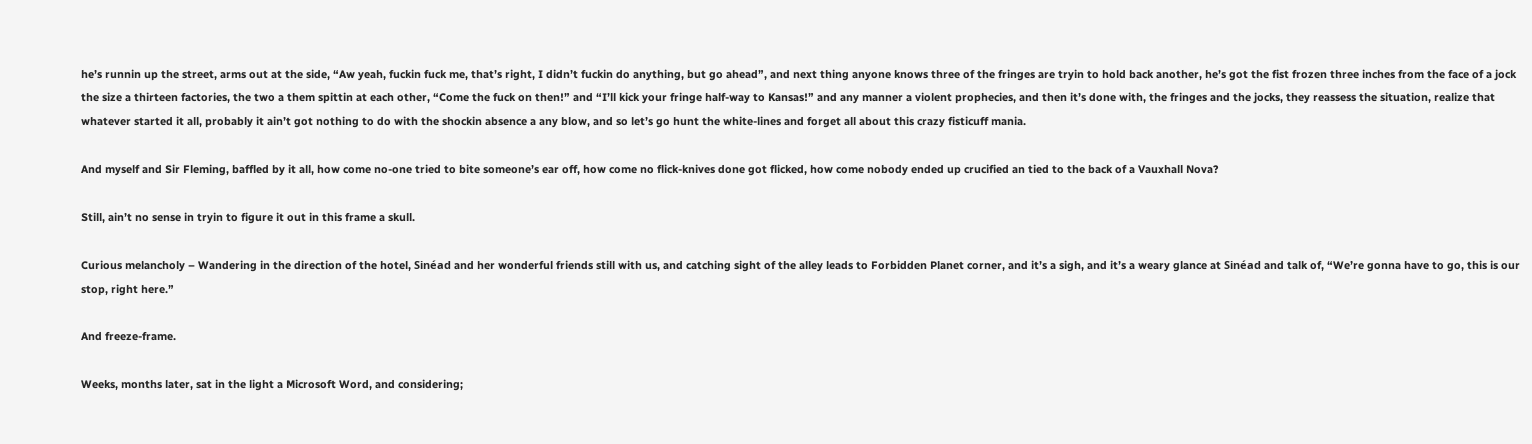he’s runnin up the street, arms out at the side, “Aw yeah, fuckin fuck me, that’s right, I didn’t fuckin do anything, but go ahead”, and next thing anyone knows three of the fringes are tryin to hold back another, he’s got the fist frozen three inches from the face of a jock the size a thirteen factories, the two a them spittin at each other, “Come the fuck on then!” and “I’ll kick your fringe half-way to Kansas!” and any manner a violent prophecies, and then it’s done with, the fringes and the jocks, they reassess the situation, realize that whatever started it all, probably it ain’t got nothing to do with the shockin absence a any blow, and so let’s go hunt the white-lines and forget all about this crazy fisticuff mania.

And myself and Sir Fleming, baffled by it all, how come no-one tried to bite someone’s ear off, how come no flick-knives done got flicked, how come nobody ended up crucified an tied to the back of a Vauxhall Nova?

Still, ain’t no sense in tryin to figure it out in this frame a skull.

Curious melancholy – Wandering in the direction of the hotel, Sinéad and her wonderful friends still with us, and catching sight of the alley leads to Forbidden Planet corner, and it’s a sigh, and it’s a weary glance at Sinéad and talk of, “We’re gonna have to go, this is our stop, right here.”

And freeze-frame.

Weeks, months later, sat in the light a Microsoft Word, and considering;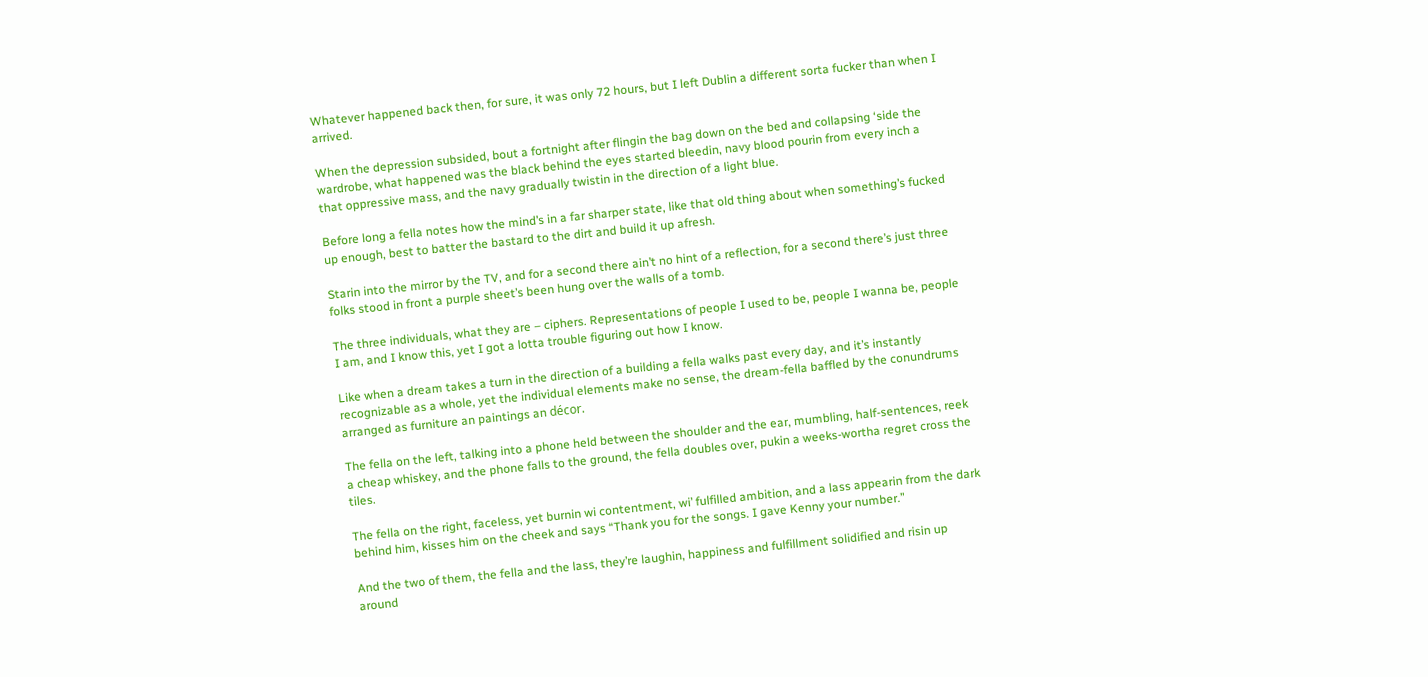Whatever happened back then, for sure, it was only 72 hours, but I left Dublin a different sorta fucker than when I arrived.

When the depression subsided, bout a fortnight after flingin the bag down on the bed and collapsing ‘side the wardrobe, what happened was the black behind the eyes started bleedin, navy blood pourin from every inch a that oppressive mass, and the navy gradually twistin in the direction of a light blue.

Before long a fella notes how the mind’s in a far sharper state, like that old thing about when something’s fucked up enough, best to batter the bastard to the dirt and build it up afresh.

Starin into the mirror by the TV, and for a second there ain’t no hint of a reflection, for a second there’s just three folks stood in front a purple sheet’s been hung over the walls of a tomb.

The three individuals, what they are – ciphers. Representations of people I used to be, people I wanna be, people I am, and I know this, yet I got a lotta trouble figuring out how I know.

Like when a dream takes a turn in the direction of a building a fella walks past every day, and it’s instantly recognizable as a whole, yet the individual elements make no sense, the dream-fella baffled by the conundrums arranged as furniture an paintings an décor.

The fella on the left, talking into a phone held between the shoulder and the ear, mumbling, half-sentences, reek a cheap whiskey, and the phone falls to the ground, the fella doubles over, pukin a weeks-wortha regret cross the tiles.

The fella on the right, faceless, yet burnin wi contentment, wi’ fulfilled ambition, and a lass appearin from the dark behind him, kisses him on the cheek and says “Thank you for the songs. I gave Kenny your number.”

And the two of them, the fella and the lass, they’re laughin, happiness and fulfillment solidified and risin up around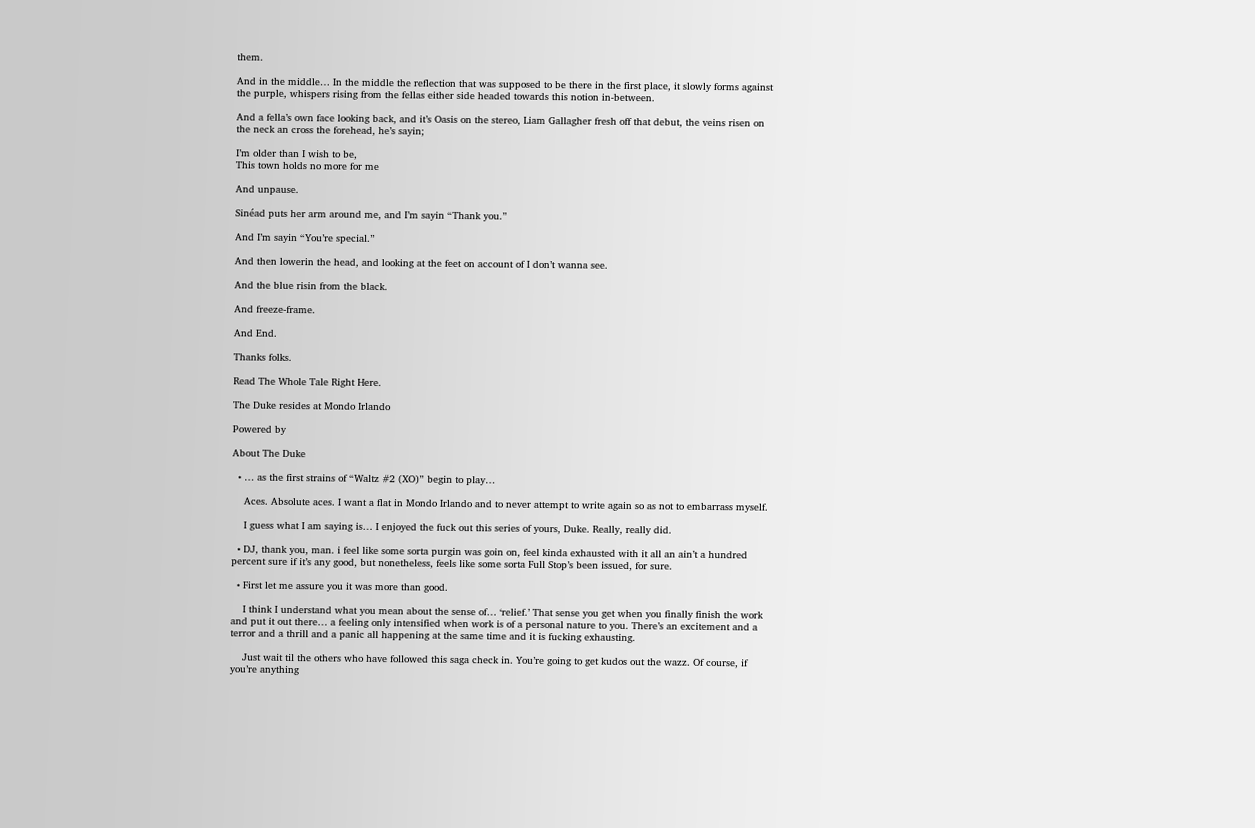them.

And in the middle… In the middle the reflection that was supposed to be there in the first place, it slowly forms against the purple, whispers rising from the fellas either side headed towards this notion in-between.

And a fella’s own face looking back, and it’s Oasis on the stereo, Liam Gallagher fresh off that debut, the veins risen on the neck an cross the forehead, he’s sayin;

I’m older than I wish to be,
This town holds no more for me

And unpause.

Sinéad puts her arm around me, and I’m sayin “Thank you.”

And I’m sayin “You’re special.”

And then lowerin the head, and looking at the feet on account of I don’t wanna see.

And the blue risin from the black.

And freeze-frame.

And End.

Thanks folks.

Read The Whole Tale Right Here.

The Duke resides at Mondo Irlando

Powered by

About The Duke

  • … as the first strains of “Waltz #2 (XO)” begin to play…

    Aces. Absolute aces. I want a flat in Mondo Irlando and to never attempt to write again so as not to embarrass myself.

    I guess what I am saying is… I enjoyed the fuck out this series of yours, Duke. Really, really did.

  • DJ, thank you, man. i feel like some sorta purgin was goin on, feel kinda exhausted with it all an ain’t a hundred percent sure if it’s any good, but nonetheless, feels like some sorta Full Stop’s been issued, for sure.

  • First let me assure you it was more than good.

    I think I understand what you mean about the sense of… ‘relief.’ That sense you get when you finally finish the work and put it out there… a feeling only intensified when work is of a personal nature to you. There’s an excitement and a terror and a thrill and a panic all happening at the same time and it is fucking exhausting.

    Just wait til the others who have followed this saga check in. You’re going to get kudos out the wazz. Of course, if you’re anything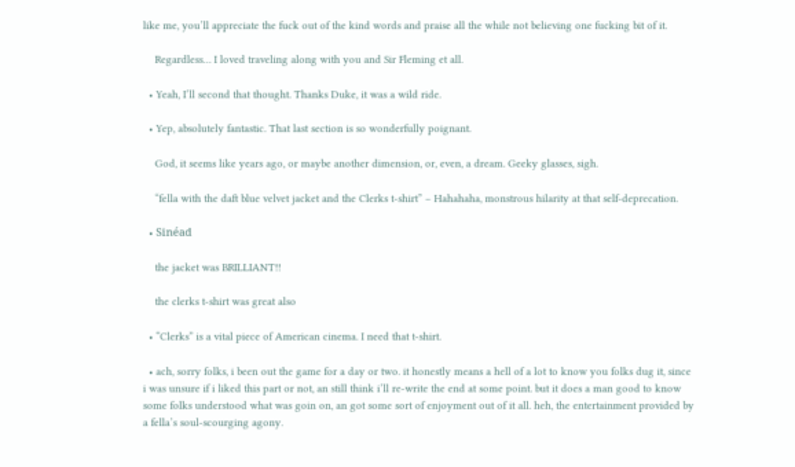like me, you’ll appreciate the fuck out of the kind words and praise all the while not believing one fucking bit of it.

    Regardless… I loved traveling along with you and Sir Fleming et all.

  • Yeah, I’ll second that thought. Thanks Duke, it was a wild ride.

  • Yep, absolutely fantastic. That last section is so wonderfully poignant.

    God, it seems like years ago, or maybe another dimension, or, even, a dream. Geeky glasses, sigh.

    “fella with the daft blue velvet jacket and the Clerks t-shirt” – Hahahaha, monstrous hilarity at that self-deprecation.

  • Sinéad

    the jacket was BRILLIANT!!

    the clerks t-shirt was great also

  • “Clerks” is a vital piece of American cinema. I need that t-shirt.

  • ach, sorry folks, i been out the game for a day or two. it honestly means a hell of a lot to know you folks dug it, since i was unsure if i liked this part or not, an still think i’ll re-write the end at some point. but it does a man good to know some folks understood what was goin on, an got some sort of enjoyment out of it all. heh, the entertainment provided by a fella’s soul-scourging agony.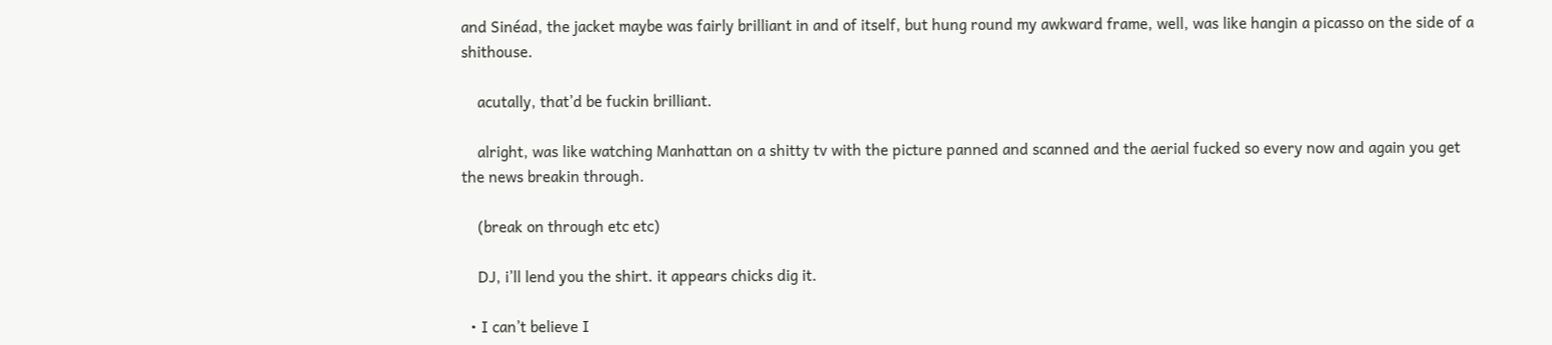and Sinéad, the jacket maybe was fairly brilliant in and of itself, but hung round my awkward frame, well, was like hangin a picasso on the side of a shithouse.

    acutally, that’d be fuckin brilliant.

    alright, was like watching Manhattan on a shitty tv with the picture panned and scanned and the aerial fucked so every now and again you get the news breakin through.

    (break on through etc etc)

    DJ, i’ll lend you the shirt. it appears chicks dig it.

  • I can’t believe I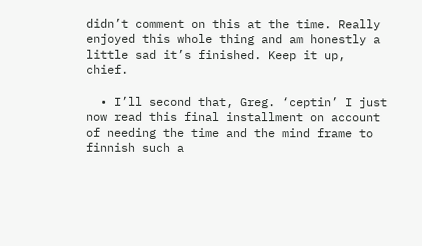didn’t comment on this at the time. Really enjoyed this whole thing and am honestly a little sad it’s finished. Keep it up, chief.

  • I’ll second that, Greg. ‘ceptin’ I just now read this final installment on account of needing the time and the mind frame to finnish such a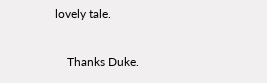lovely tale.

    Thanks Duke.